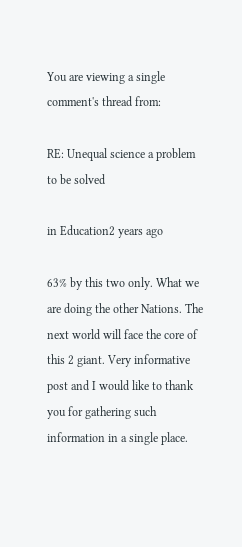You are viewing a single comment's thread from:

RE: Unequal science a problem to be solved

in Education2 years ago

63% by this two only. What we are doing the other Nations. The next world will face the core of this 2 giant. Very informative post and I would like to thank you for gathering such information in a single place.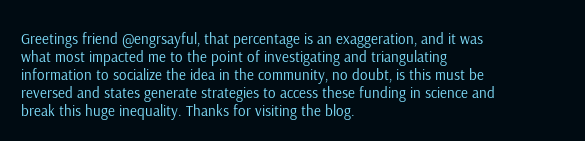Greetings friend @engrsayful, that percentage is an exaggeration, and it was what most impacted me to the point of investigating and triangulating information to socialize the idea in the community, no doubt, is this must be reversed and states generate strategies to access these funding in science and break this huge inequality. Thanks for visiting the blog.